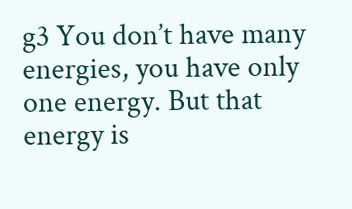g3 You don’t have many energies, you have only one energy. But that energy is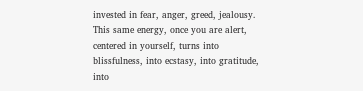invested in fear, anger, greed, jealousy. This same energy, once you are alert, centered in yourself, turns into blissfulness, into ecstasy, into gratitude, into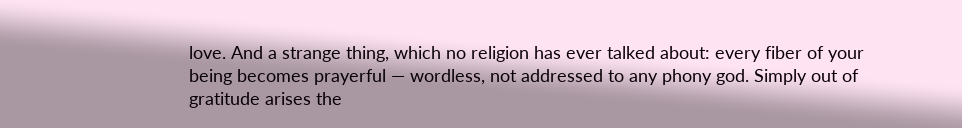love. And a strange thing, which no religion has ever talked about: every fiber of your being becomes prayerful — wordless, not addressed to any phony god. Simply out of gratitude arises the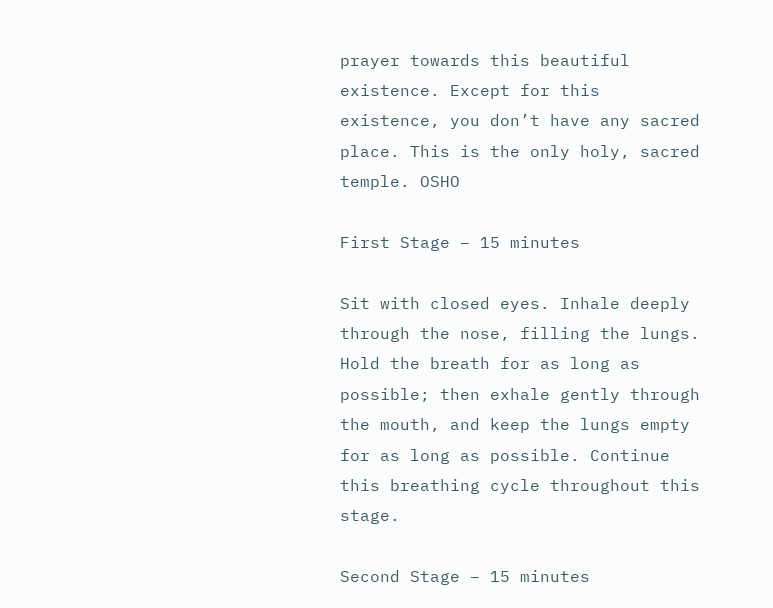prayer towards this beautiful existence. Except for this existence, you don’t have any sacred place. This is the only holy, sacred temple. OSHO

First Stage – 15 minutes

Sit with closed eyes. Inhale deeply through the nose, filling the lungs. Hold the breath for as long as possible; then exhale gently through the mouth, and keep the lungs empty for as long as possible. Continue this breathing cycle throughout this stage.

Second Stage – 15 minutes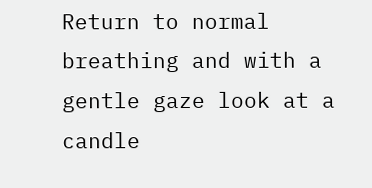Return to normal breathing and with a gentle gaze look at a candle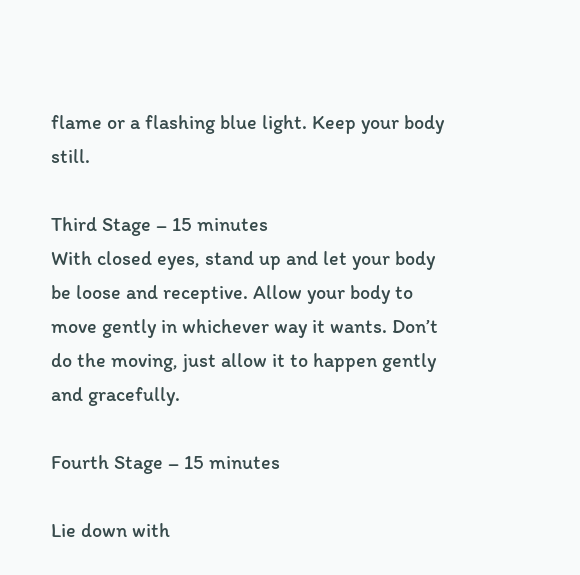flame or a flashing blue light. Keep your body still.

Third Stage – 15 minutes
With closed eyes, stand up and let your body be loose and receptive. Allow your body to move gently in whichever way it wants. Don’t do the moving, just allow it to happen gently and gracefully.

Fourth Stage – 15 minutes

Lie down with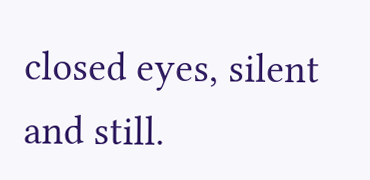closed eyes, silent and still.